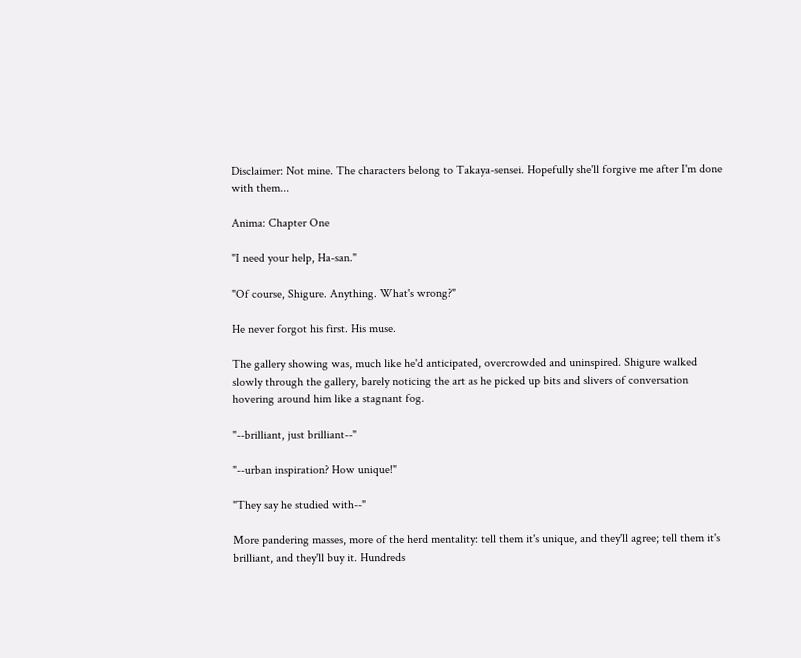Disclaimer: Not mine. The characters belong to Takaya-sensei. Hopefully she'll forgive me after I'm done with them...

Anima: Chapter One

"I need your help, Ha-san."

"Of course, Shigure. Anything. What's wrong?"

He never forgot his first. His muse.

The gallery showing was, much like he'd anticipated, overcrowded and uninspired. Shigure walked slowly through the gallery, barely noticing the art as he picked up bits and slivers of conversation hovering around him like a stagnant fog.

"--brilliant, just brilliant--"

"--urban inspiration? How unique!"

"They say he studied with--"

More pandering masses, more of the herd mentality: tell them it's unique, and they'll agree; tell them it's brilliant, and they'll buy it. Hundreds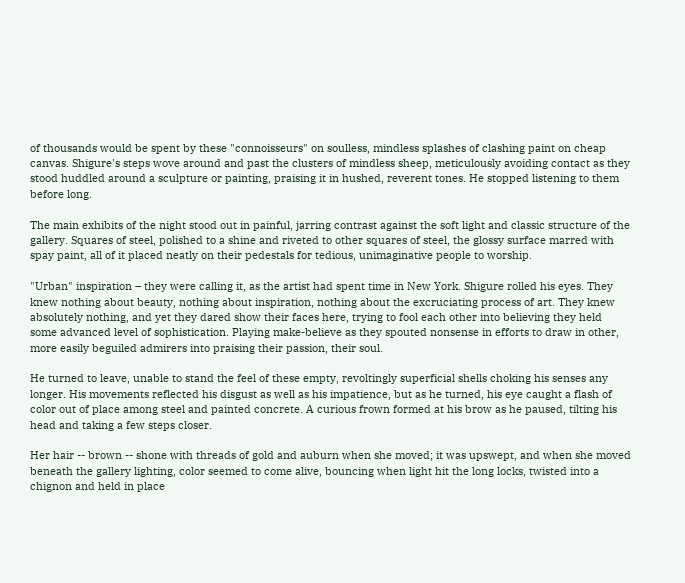of thousands would be spent by these "connoisseurs" on soulless, mindless splashes of clashing paint on cheap canvas. Shigure's steps wove around and past the clusters of mindless sheep, meticulously avoiding contact as they stood huddled around a sculpture or painting, praising it in hushed, reverent tones. He stopped listening to them before long.

The main exhibits of the night stood out in painful, jarring contrast against the soft light and classic structure of the gallery. Squares of steel, polished to a shine and riveted to other squares of steel, the glossy surface marred with spay paint, all of it placed neatly on their pedestals for tedious, unimaginative people to worship.

"Urban" inspiration – they were calling it, as the artist had spent time in New York. Shigure rolled his eyes. They knew nothing about beauty, nothing about inspiration, nothing about the excruciating process of art. They knew absolutely nothing, and yet they dared show their faces here, trying to fool each other into believing they held some advanced level of sophistication. Playing make-believe as they spouted nonsense in efforts to draw in other, more easily beguiled admirers into praising their passion, their soul.

He turned to leave, unable to stand the feel of these empty, revoltingly superficial shells choking his senses any longer. His movements reflected his disgust as well as his impatience, but as he turned, his eye caught a flash of color out of place among steel and painted concrete. A curious frown formed at his brow as he paused, tilting his head and taking a few steps closer.

Her hair -- brown -- shone with threads of gold and auburn when she moved; it was upswept, and when she moved beneath the gallery lighting, color seemed to come alive, bouncing when light hit the long locks, twisted into a chignon and held in place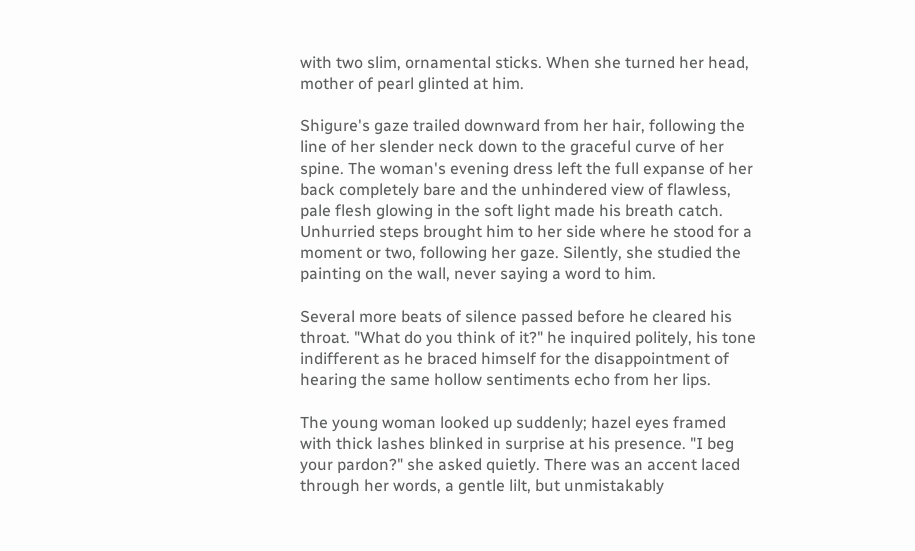with two slim, ornamental sticks. When she turned her head, mother of pearl glinted at him.

Shigure's gaze trailed downward from her hair, following the line of her slender neck down to the graceful curve of her spine. The woman's evening dress left the full expanse of her back completely bare and the unhindered view of flawless, pale flesh glowing in the soft light made his breath catch. Unhurried steps brought him to her side where he stood for a moment or two, following her gaze. Silently, she studied the painting on the wall, never saying a word to him.

Several more beats of silence passed before he cleared his throat. "What do you think of it?" he inquired politely, his tone indifferent as he braced himself for the disappointment of hearing the same hollow sentiments echo from her lips.

The young woman looked up suddenly; hazel eyes framed with thick lashes blinked in surprise at his presence. "I beg your pardon?" she asked quietly. There was an accent laced through her words, a gentle lilt, but unmistakably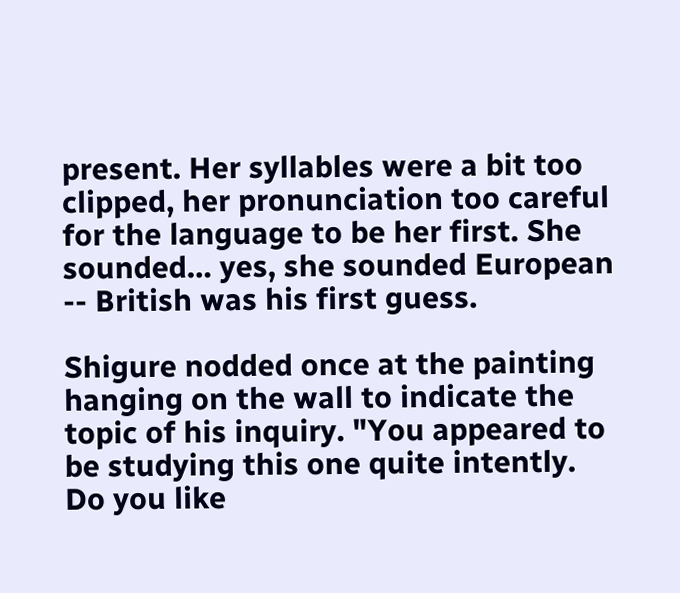present. Her syllables were a bit too clipped, her pronunciation too careful for the language to be her first. She sounded… yes, she sounded European -- British was his first guess.

Shigure nodded once at the painting hanging on the wall to indicate the topic of his inquiry. "You appeared to be studying this one quite intently. Do you like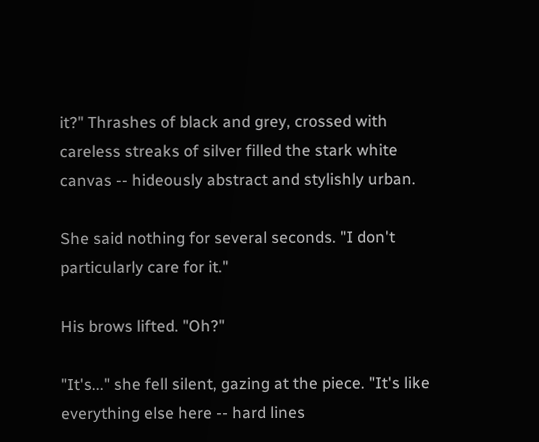it?" Thrashes of black and grey, crossed with careless streaks of silver filled the stark white canvas -- hideously abstract and stylishly urban.

She said nothing for several seconds. "I don't particularly care for it."

His brows lifted. "Oh?"

"It's..." she fell silent, gazing at the piece. "It's like everything else here -- hard lines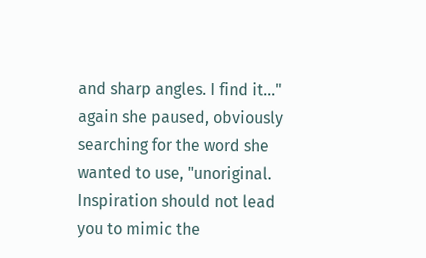and sharp angles. I find it..." again she paused, obviously searching for the word she wanted to use, "unoriginal. Inspiration should not lead you to mimic the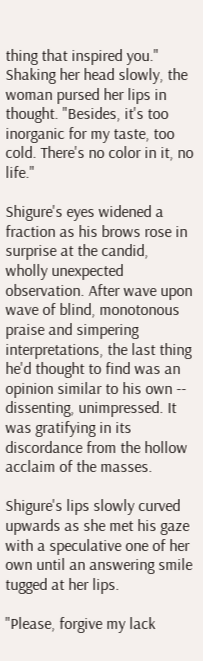thing that inspired you." Shaking her head slowly, the woman pursed her lips in thought. "Besides, it's too inorganic for my taste, too cold. There's no color in it, no life."

Shigure's eyes widened a fraction as his brows rose in surprise at the candid, wholly unexpected observation. After wave upon wave of blind, monotonous praise and simpering interpretations, the last thing he'd thought to find was an opinion similar to his own -- dissenting, unimpressed. It was gratifying in its discordance from the hollow acclaim of the masses.

Shigure's lips slowly curved upwards as she met his gaze with a speculative one of her own until an answering smile tugged at her lips.

"Please, forgive my lack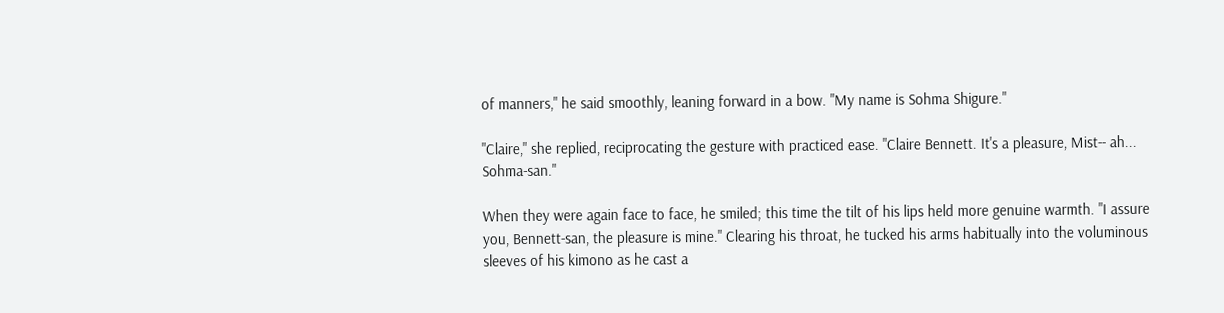of manners," he said smoothly, leaning forward in a bow. "My name is Sohma Shigure."

"Claire," she replied, reciprocating the gesture with practiced ease. "Claire Bennett. It's a pleasure, Mist-- ah... Sohma-san."

When they were again face to face, he smiled; this time the tilt of his lips held more genuine warmth. "I assure you, Bennett-san, the pleasure is mine." Clearing his throat, he tucked his arms habitually into the voluminous sleeves of his kimono as he cast a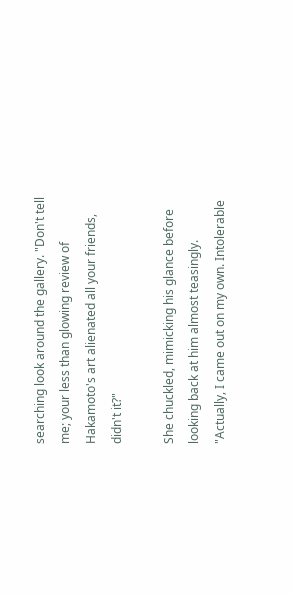searching look around the gallery. "Don't tell me; your less than glowing review of Hakamoto's art alienated all your friends, didn't it?"

She chuckled, mimicking his glance before looking back at him almost teasingly. "Actually, I came out on my own. Intolerable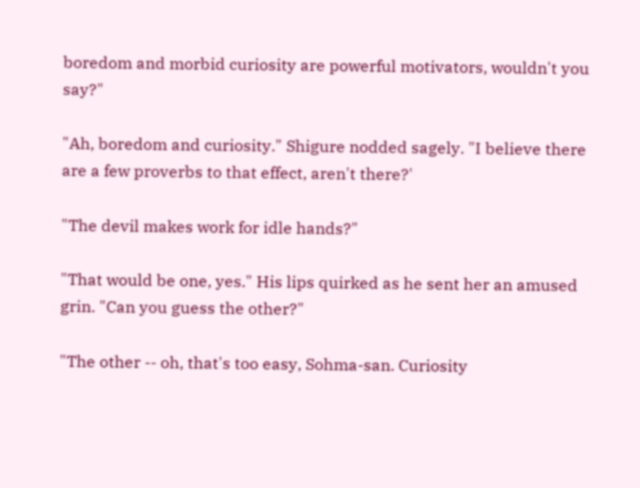boredom and morbid curiosity are powerful motivators, wouldn't you say?"

"Ah, boredom and curiosity." Shigure nodded sagely. "I believe there are a few proverbs to that effect, aren't there?'

"The devil makes work for idle hands?"

"That would be one, yes." His lips quirked as he sent her an amused grin. "Can you guess the other?"

"The other -- oh, that's too easy, Sohma-san. Curiosity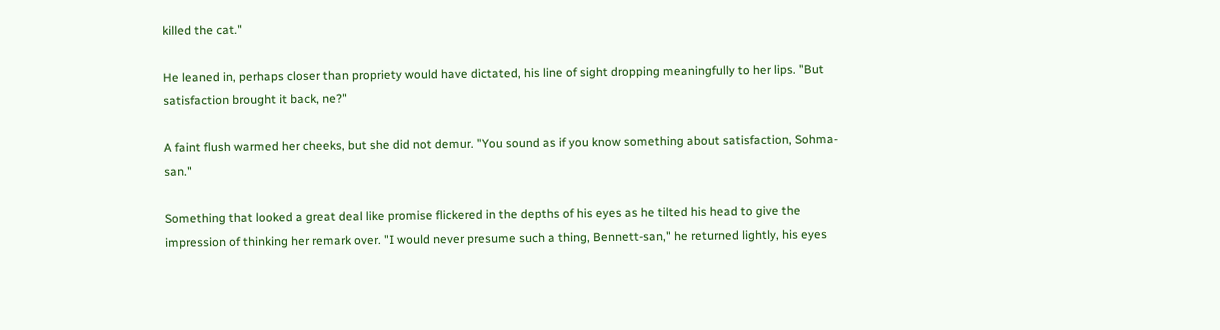killed the cat."

He leaned in, perhaps closer than propriety would have dictated, his line of sight dropping meaningfully to her lips. "But satisfaction brought it back, ne?"

A faint flush warmed her cheeks, but she did not demur. "You sound as if you know something about satisfaction, Sohma-san."

Something that looked a great deal like promise flickered in the depths of his eyes as he tilted his head to give the impression of thinking her remark over. "I would never presume such a thing, Bennett-san," he returned lightly, his eyes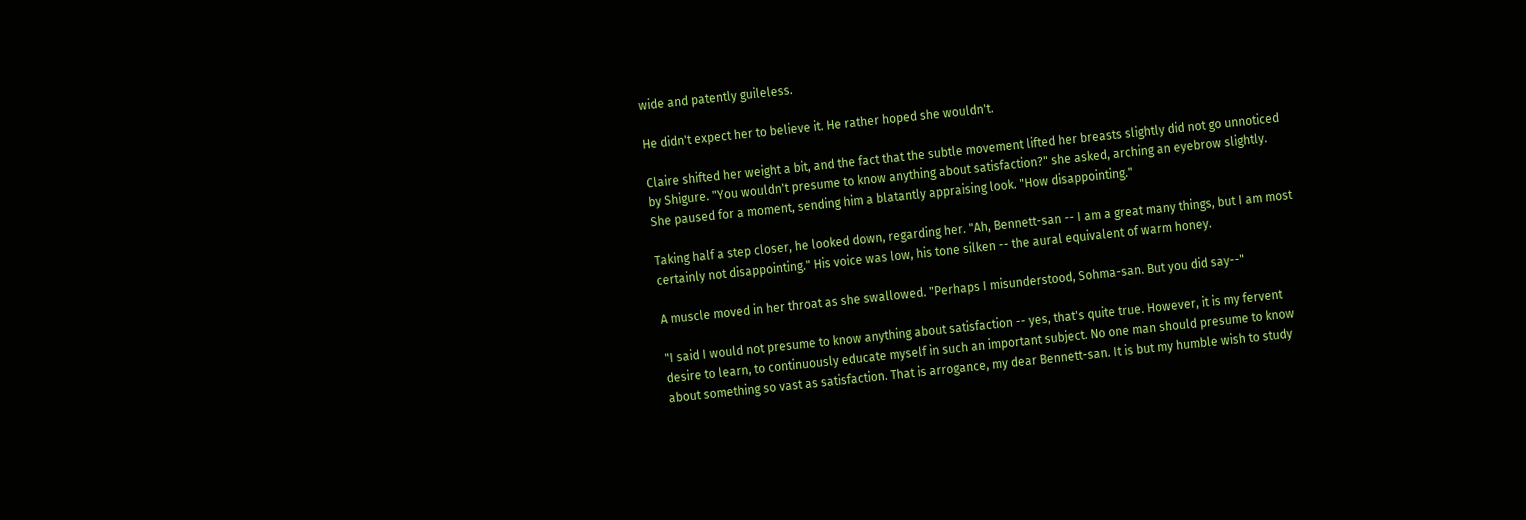wide and patently guileless.

He didn't expect her to believe it. He rather hoped she wouldn't.

Claire shifted her weight a bit, and the fact that the subtle movement lifted her breasts slightly did not go unnoticed by Shigure. "You wouldn't presume to know anything about satisfaction?" she asked, arching an eyebrow slightly. She paused for a moment, sending him a blatantly appraising look. "How disappointing."

Taking half a step closer, he looked down, regarding her. "Ah, Bennett-san -- I am a great many things, but I am most certainly not disappointing." His voice was low, his tone silken -- the aural equivalent of warm honey.

A muscle moved in her throat as she swallowed. "Perhaps I misunderstood, Sohma-san. But you did say--"

"I said I would not presume to know anything about satisfaction -- yes, that's quite true. However, it is my fervent desire to learn, to continuously educate myself in such an important subject. No one man should presume to know about something so vast as satisfaction. That is arrogance, my dear Bennett-san. It is but my humble wish to study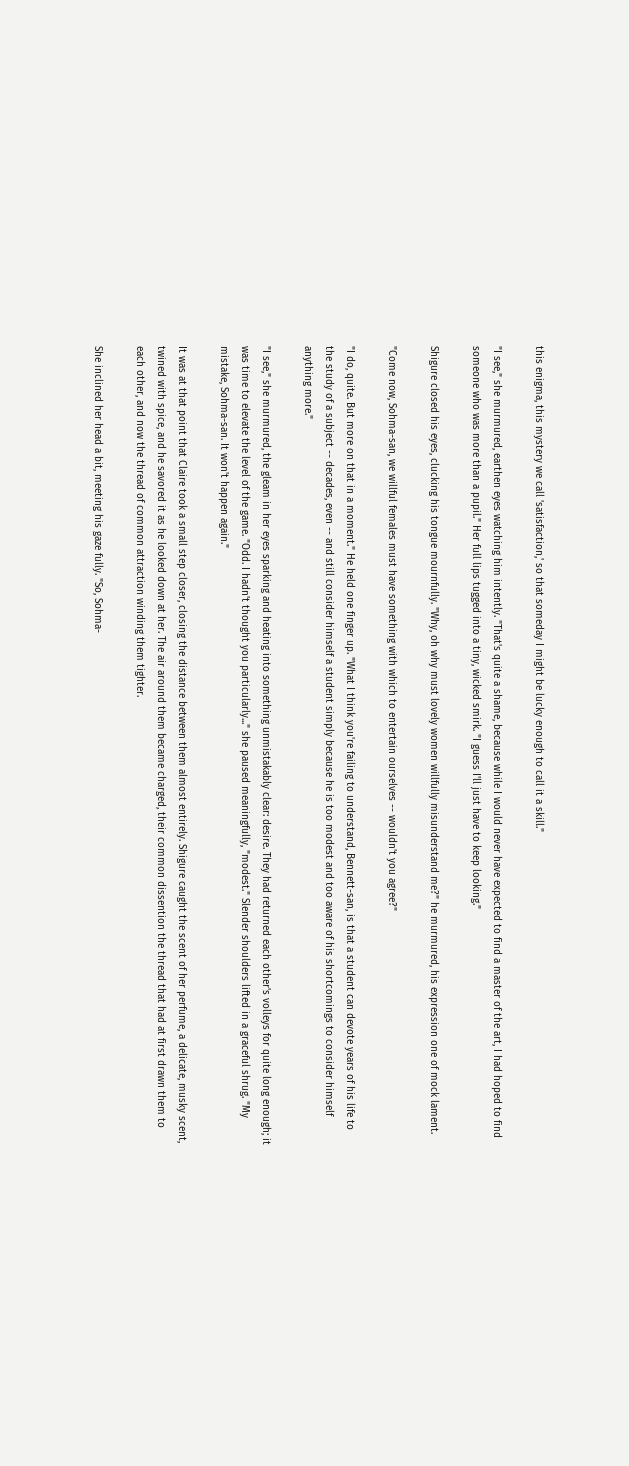this enigma, this mystery we call 'satisfaction,' so that someday I might be lucky enough to call it a skill."

"I see," she murmured, earthen eyes watching him intently. "That's quite a shame, because while I would never have expected to find a master of the art, I had hoped to find someone who was more than a pupil." Her full lips tugged into a tiny, wicked smirk. "I guess I'll just have to keep looking."

Shigure closed his eyes, clucking his tongue mournfully. "Why, oh why must lovely women willfully misunderstand me?" he murmured, his expression one of mock lament.

"Come now, Sohma-san, we willful females must have something with which to entertain ourselves -- wouldn't you agree?"

"I do, quite. But more on that in a moment." He held one finger up. "What I think you're failing to understand, Bennett-san, is that a student can devote years of his life to the study of a subject -- decades, even -- and still consider himself a student simply because he is too modest and too aware of his shortcomings to consider himself anything more."

"I see," she murmured, the gleam in her eyes sparking and heating into something unmistakably clear: desire. They had returned each other's volleys for quite long enough; it was time to elevate the level of the game. "Odd. I hadn't thought you particularly..." she paused meaningfully, "modest." Slender shoulders lifted in a graceful shrug. "My mistake, Sohma-san. It won't happen again."

It was at that point that Claire took a small step closer, closing the distance between them almost entirely. Shigure caught the scent of her perfume, a delicate, musky scent, twined with spice, and he savored it as he looked down at her. The air around them became charged, their common dissention the thread that had at first drawn them to each other, and now the thread of common attraction winding them tighter.

She inclined her head a bit, meeting his gaze fully. "So, Sohma-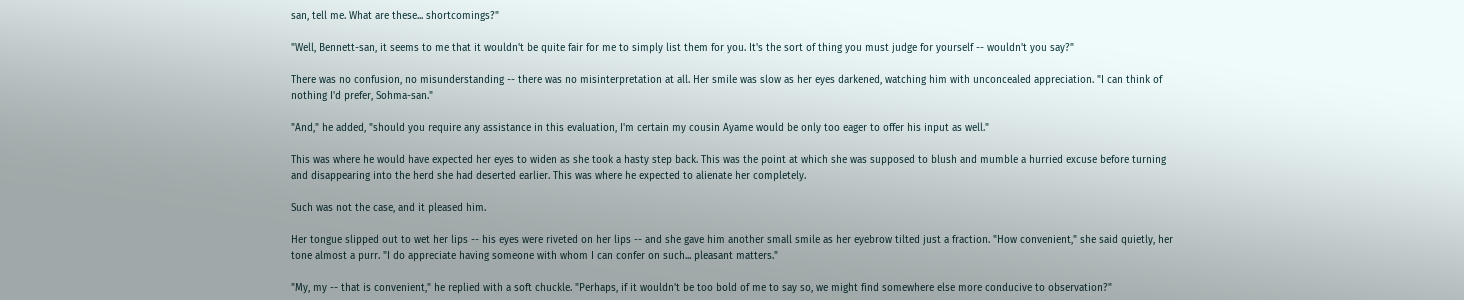san, tell me. What are these... shortcomings?"

"Well, Bennett-san, it seems to me that it wouldn't be quite fair for me to simply list them for you. It's the sort of thing you must judge for yourself -- wouldn't you say?"

There was no confusion, no misunderstanding -- there was no misinterpretation at all. Her smile was slow as her eyes darkened, watching him with unconcealed appreciation. "I can think of nothing I'd prefer, Sohma-san."

"And," he added, "should you require any assistance in this evaluation, I'm certain my cousin Ayame would be only too eager to offer his input as well."

This was where he would have expected her eyes to widen as she took a hasty step back. This was the point at which she was supposed to blush and mumble a hurried excuse before turning and disappearing into the herd she had deserted earlier. This was where he expected to alienate her completely.

Such was not the case, and it pleased him.

Her tongue slipped out to wet her lips -- his eyes were riveted on her lips -- and she gave him another small smile as her eyebrow tilted just a fraction. "How convenient," she said quietly, her tone almost a purr. "I do appreciate having someone with whom I can confer on such... pleasant matters."

"My, my -- that is convenient," he replied with a soft chuckle. "Perhaps, if it wouldn't be too bold of me to say so, we might find somewhere else more conducive to observation?"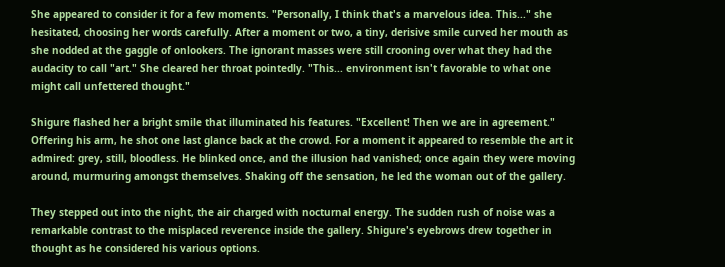She appeared to consider it for a few moments. "Personally, I think that's a marvelous idea. This..." she hesitated, choosing her words carefully. After a moment or two, a tiny, derisive smile curved her mouth as she nodded at the gaggle of onlookers. The ignorant masses were still crooning over what they had the audacity to call "art." She cleared her throat pointedly. "This... environment isn't favorable to what one might call unfettered thought."

Shigure flashed her a bright smile that illuminated his features. "Excellent! Then we are in agreement." Offering his arm, he shot one last glance back at the crowd. For a moment it appeared to resemble the art it admired: grey, still, bloodless. He blinked once, and the illusion had vanished; once again they were moving around, murmuring amongst themselves. Shaking off the sensation, he led the woman out of the gallery.

They stepped out into the night, the air charged with nocturnal energy. The sudden rush of noise was a remarkable contrast to the misplaced reverence inside the gallery. Shigure's eyebrows drew together in thought as he considered his various options.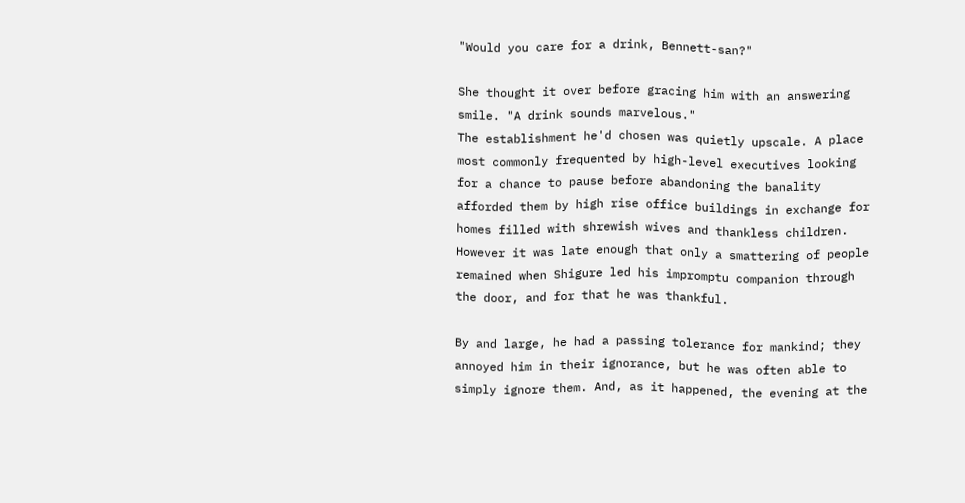"Would you care for a drink, Bennett-san?"

She thought it over before gracing him with an answering smile. "A drink sounds marvelous."
The establishment he'd chosen was quietly upscale. A place most commonly frequented by high-level executives looking for a chance to pause before abandoning the banality afforded them by high rise office buildings in exchange for homes filled with shrewish wives and thankless children. However it was late enough that only a smattering of people remained when Shigure led his impromptu companion through the door, and for that he was thankful.

By and large, he had a passing tolerance for mankind; they annoyed him in their ignorance, but he was often able to simply ignore them. And, as it happened, the evening at the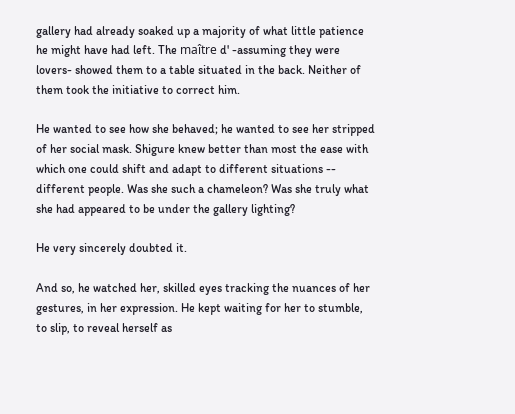gallery had already soaked up a majority of what little patience he might have had left. The maître d' -assuming they were lovers- showed them to a table situated in the back. Neither of them took the initiative to correct him.

He wanted to see how she behaved; he wanted to see her stripped of her social mask. Shigure knew better than most the ease with which one could shift and adapt to different situations -- different people. Was she such a chameleon? Was she truly what she had appeared to be under the gallery lighting?

He very sincerely doubted it.

And so, he watched her, skilled eyes tracking the nuances of her gestures, in her expression. He kept waiting for her to stumble, to slip, to reveal herself as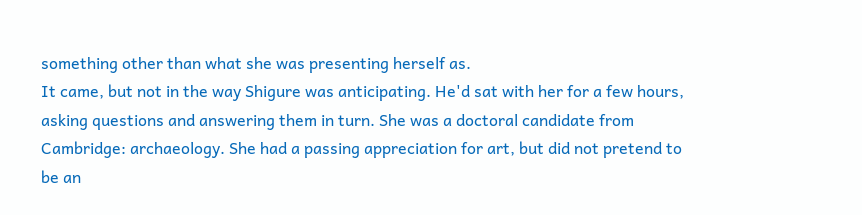something other than what she was presenting herself as.
It came, but not in the way Shigure was anticipating. He'd sat with her for a few hours, asking questions and answering them in turn. She was a doctoral candidate from Cambridge: archaeology. She had a passing appreciation for art, but did not pretend to be an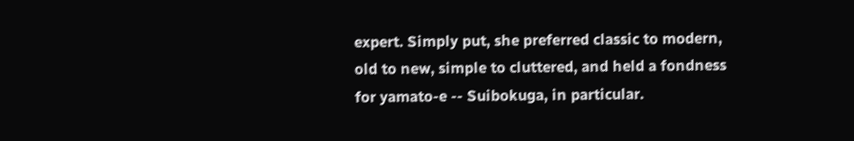expert. Simply put, she preferred classic to modern, old to new, simple to cluttered, and held a fondness for yamato-e -- Suibokuga, in particular.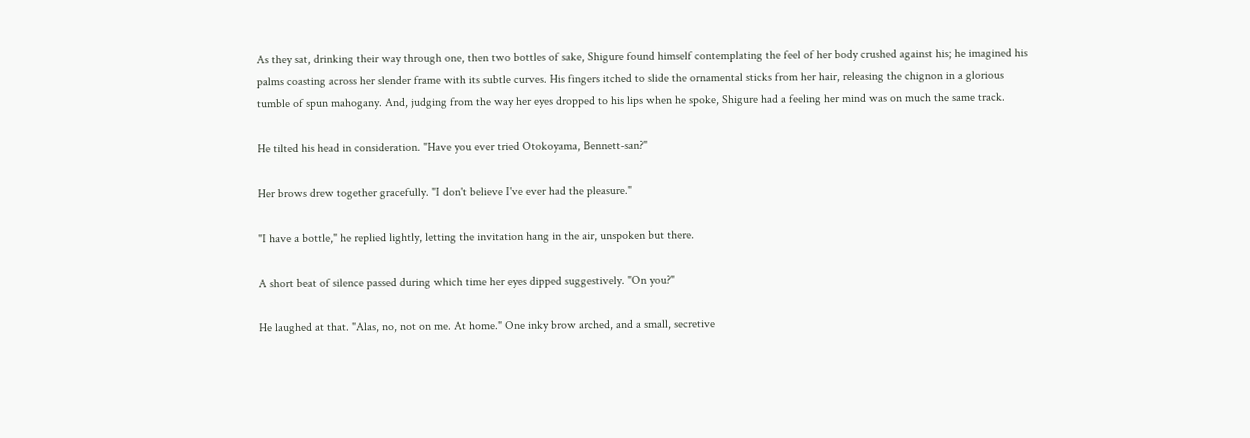As they sat, drinking their way through one, then two bottles of sake, Shigure found himself contemplating the feel of her body crushed against his; he imagined his palms coasting across her slender frame with its subtle curves. His fingers itched to slide the ornamental sticks from her hair, releasing the chignon in a glorious tumble of spun mahogany. And, judging from the way her eyes dropped to his lips when he spoke, Shigure had a feeling her mind was on much the same track.

He tilted his head in consideration. "Have you ever tried Otokoyama, Bennett-san?"

Her brows drew together gracefully. "I don't believe I've ever had the pleasure."

"I have a bottle," he replied lightly, letting the invitation hang in the air, unspoken but there.

A short beat of silence passed during which time her eyes dipped suggestively. "On you?"

He laughed at that. "Alas, no, not on me. At home." One inky brow arched, and a small, secretive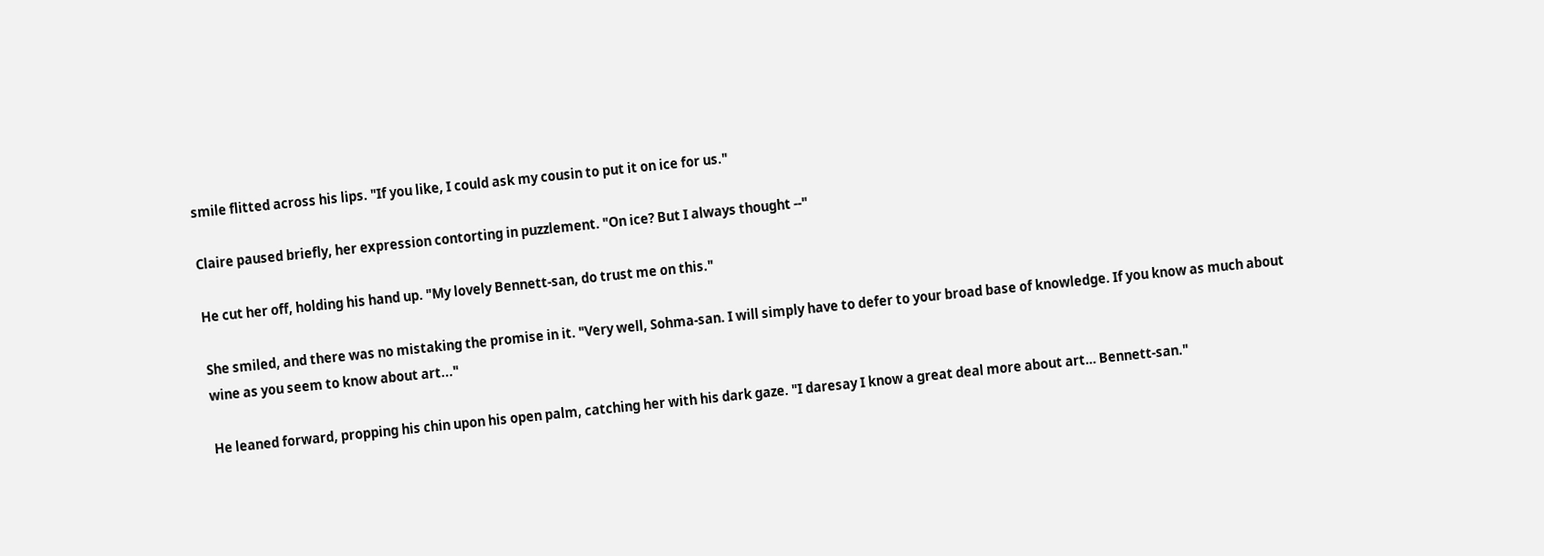smile flitted across his lips. "If you like, I could ask my cousin to put it on ice for us."

Claire paused briefly, her expression contorting in puzzlement. "On ice? But I always thought --"

He cut her off, holding his hand up. "My lovely Bennett-san, do trust me on this."

She smiled, and there was no mistaking the promise in it. "Very well, Sohma-san. I will simply have to defer to your broad base of knowledge. If you know as much about wine as you seem to know about art..."

He leaned forward, propping his chin upon his open palm, catching her with his dark gaze. "I daresay I know a great deal more about art… Bennett-san."